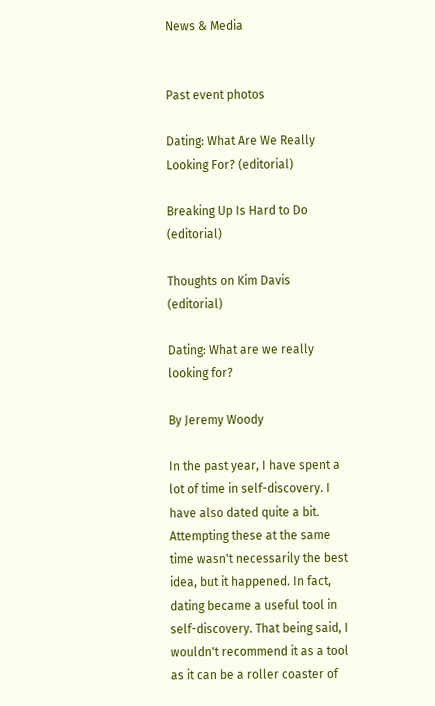News & Media


Past event photos

Dating: What Are We Really Looking For? (editorial)

Breaking Up Is Hard to Do (editorial)

Thoughts on Kim Davis (editorial)

Dating: What are we really looking for?

By Jeremy Woody

In the past year, I have spent a lot of time in self-discovery. I have also dated quite a bit. Attempting these at the same time wasn't necessarily the best idea, but it happened. In fact, dating became a useful tool in self-discovery. That being said, I wouldn't recommend it as a tool as it can be a roller coaster of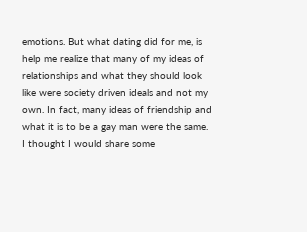emotions. But what dating did for me, is help me realize that many of my ideas of relationships and what they should look like were society driven ideals and not my own. In fact, many ideas of friendship and what it is to be a gay man were the same. I thought I would share some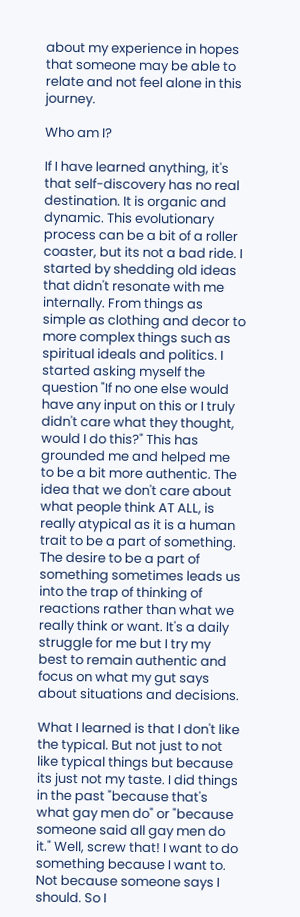about my experience in hopes that someone may be able to relate and not feel alone in this journey.

Who am I?

If I have learned anything, it's that self-discovery has no real destination. It is organic and dynamic. This evolutionary process can be a bit of a roller coaster, but its not a bad ride. I started by shedding old ideas that didn't resonate with me internally. From things as simple as clothing and decor to more complex things such as spiritual ideals and politics. I started asking myself the question "If no one else would have any input on this or I truly didn't care what they thought, would I do this?" This has grounded me and helped me to be a bit more authentic. The idea that we don't care about what people think AT ALL, is really atypical as it is a human trait to be a part of something. The desire to be a part of something sometimes leads us into the trap of thinking of reactions rather than what we really think or want. It's a daily struggle for me but I try my best to remain authentic and focus on what my gut says about situations and decisions.

What I learned is that I don't like the typical. But not just to not like typical things but because its just not my taste. I did things in the past "because that's what gay men do" or "because someone said all gay men do it." Well, screw that! I want to do something because I want to. Not because someone says I should. So I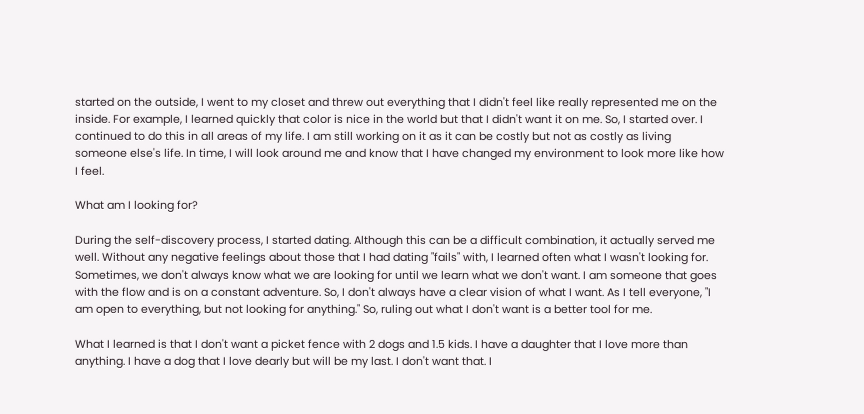started on the outside, I went to my closet and threw out everything that I didn't feel like really represented me on the inside. For example, I learned quickly that color is nice in the world but that I didn't want it on me. So, I started over. I continued to do this in all areas of my life. I am still working on it as it can be costly but not as costly as living someone else's life. In time, I will look around me and know that I have changed my environment to look more like how I feel.

What am I looking for?

During the self-discovery process, I started dating. Although this can be a difficult combination, it actually served me well. Without any negative feelings about those that I had dating "fails" with, I learned often what I wasn't looking for. Sometimes, we don't always know what we are looking for until we learn what we don't want. I am someone that goes with the flow and is on a constant adventure. So, I don't always have a clear vision of what I want. As I tell everyone, "I am open to everything, but not looking for anything." So, ruling out what I don't want is a better tool for me.

What I learned is that I don't want a picket fence with 2 dogs and 1.5 kids. I have a daughter that I love more than anything. I have a dog that I love dearly but will be my last. I don't want that. I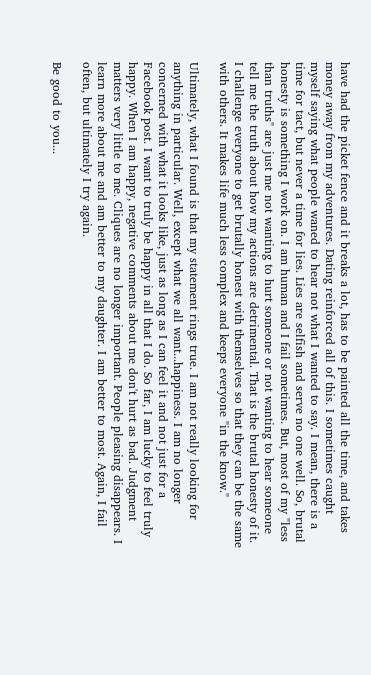have had the picket fence and it breaks a lot, has to be painted all the time, and takes money away from my adventures. Dating reinforced all of this. I sometimes caught myself saying what people waned to hear not what I wanted to say. I mean, there is a time for tact, but never a time for lies. Lies are selfish and serve no one well. So, brutal honesty is something I work on. I am human and I fail sometimes. But, most of my "less than truths" are just me not wanting to hurt someone or not wanting to hear someone tell me the truth about how my actions are detrimental. That is the brutal honesty of it. I challenge everyone to get brutally honest with themselves so that they can be the same with others. It makes life much less complex and keeps everyone "in the know."

Ultimately, what I found is that my statement rings true. I am not really looking for anything in particular. Well, except what we all want...happiness. I am no longer concerned with what it looks like, just as long as I can feel it and not just for a Facebook post. I want to truly be happy in all that I do. So far, I am lucky to feel truly happy. When I am happy, negative comments about me don't hurt as bad. Judgment matters very little to me. Cliques are no longer important. People pleasing disappears. I learn more about me and am better to my daughter. I am better to most. Again, I fail often, but ultimately I try again.

Be good to you...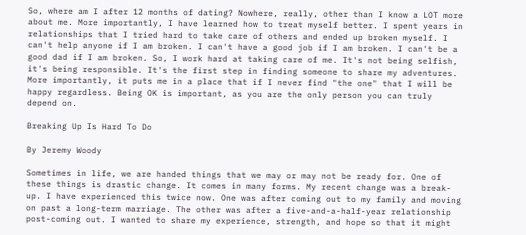So, where am I after 12 months of dating? Nowhere, really, other than I know a LOT more about me. More importantly, I have learned how to treat myself better. I spent years in relationships that I tried hard to take care of others and ended up broken myself. I can't help anyone if I am broken. I can't have a good job if I am broken. I can't be a good dad if I am broken. So, I work hard at taking care of me. It's not being selfish, it's being responsible. It's the first step in finding someone to share my adventures. More importantly, it puts me in a place that if I never find "the one" that I will be happy regardless. Being OK is important, as you are the only person you can truly depend on.

Breaking Up Is Hard To Do

By Jeremy Woody

Sometimes in life, we are handed things that we may or may not be ready for. One of these things is drastic change. It comes in many forms. My recent change was a break-up. I have experienced this twice now. One was after coming out to my family and moving on past a long-term marriage. The other was after a five-and-a-half-year relationship post-coming out. I wanted to share my experience, strength, and hope so that it might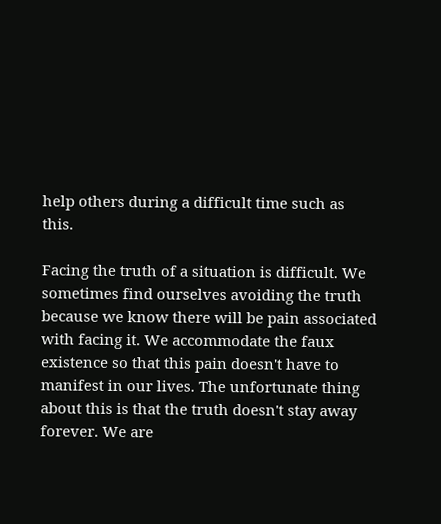help others during a difficult time such as this.

Facing the truth of a situation is difficult. We sometimes find ourselves avoiding the truth because we know there will be pain associated with facing it. We accommodate the faux existence so that this pain doesn't have to manifest in our lives. The unfortunate thing about this is that the truth doesn't stay away forever. We are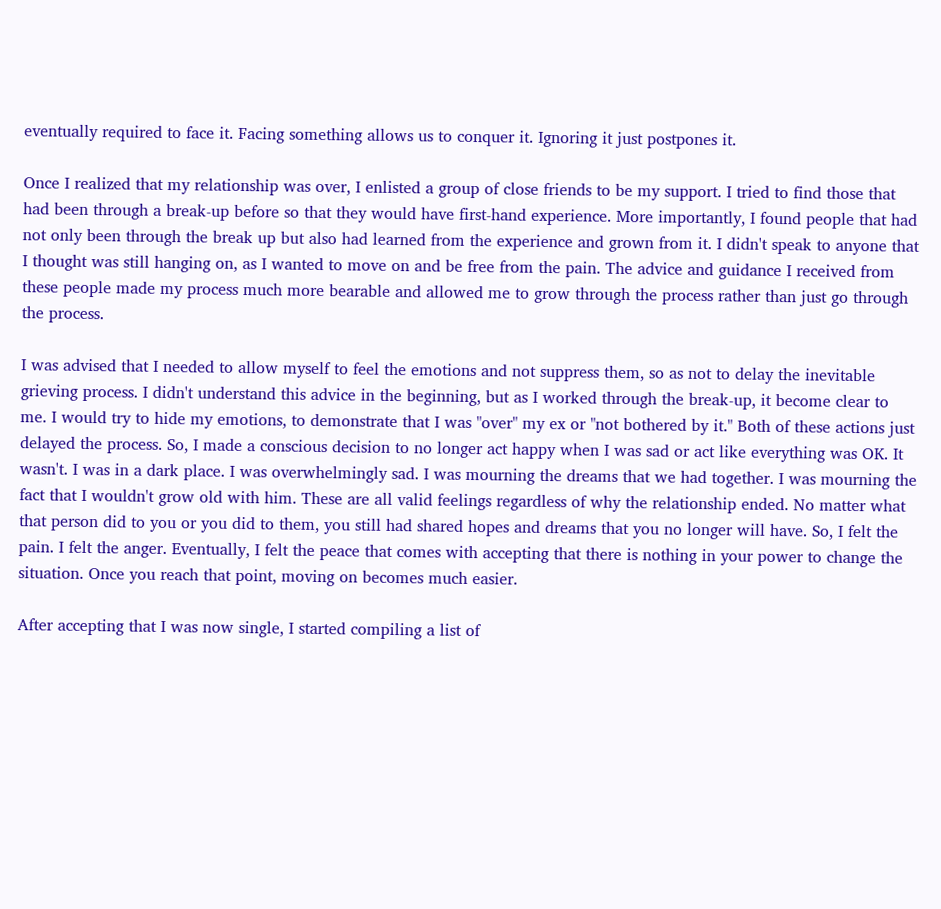eventually required to face it. Facing something allows us to conquer it. Ignoring it just postpones it.

Once I realized that my relationship was over, I enlisted a group of close friends to be my support. I tried to find those that had been through a break-up before so that they would have first-hand experience. More importantly, I found people that had not only been through the break up but also had learned from the experience and grown from it. I didn't speak to anyone that I thought was still hanging on, as I wanted to move on and be free from the pain. The advice and guidance I received from these people made my process much more bearable and allowed me to grow through the process rather than just go through the process.

I was advised that I needed to allow myself to feel the emotions and not suppress them, so as not to delay the inevitable grieving process. I didn't understand this advice in the beginning, but as I worked through the break-up, it become clear to me. I would try to hide my emotions, to demonstrate that I was "over" my ex or "not bothered by it." Both of these actions just delayed the process. So, I made a conscious decision to no longer act happy when I was sad or act like everything was OK. It wasn't. I was in a dark place. I was overwhelmingly sad. I was mourning the dreams that we had together. I was mourning the fact that I wouldn't grow old with him. These are all valid feelings regardless of why the relationship ended. No matter what that person did to you or you did to them, you still had shared hopes and dreams that you no longer will have. So, I felt the pain. I felt the anger. Eventually, I felt the peace that comes with accepting that there is nothing in your power to change the situation. Once you reach that point, moving on becomes much easier.

After accepting that I was now single, I started compiling a list of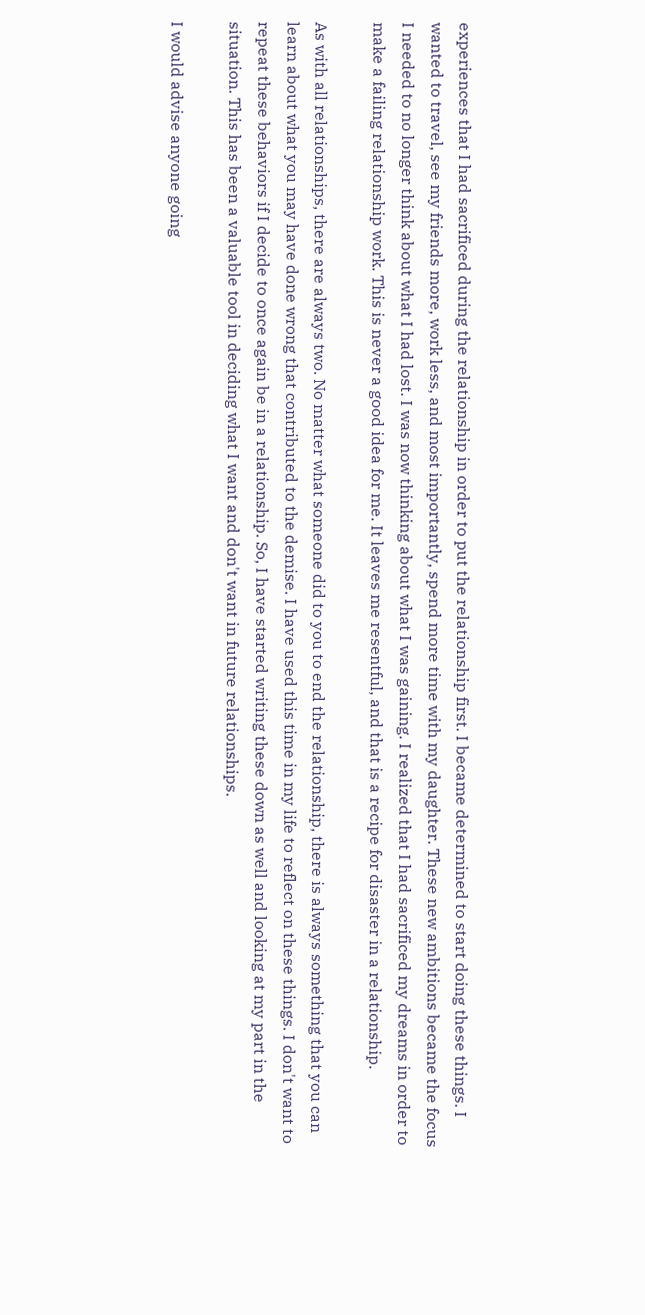experiences that I had sacrificed during the relationship in order to put the relationship first. I became determined to start doing these things. I wanted to travel, see my friends more, work less, and most importantly, spend more time with my daughter. These new ambitions became the focus I needed to no longer think about what I had lost. I was now thinking about what I was gaining. I realized that I had sacrificed my dreams in order to make a failing relationship work. This is never a good idea for me. It leaves me resentful, and that is a recipe for disaster in a relationship.

As with all relationships, there are always two. No matter what someone did to you to end the relationship, there is always something that you can learn about what you may have done wrong that contributed to the demise. I have used this time in my life to reflect on these things. I don't want to repeat these behaviors if I decide to once again be in a relationship. So, I have started writing these down as well and looking at my part in the situation. This has been a valuable tool in deciding what I want and don't want in future relationships.

I would advise anyone going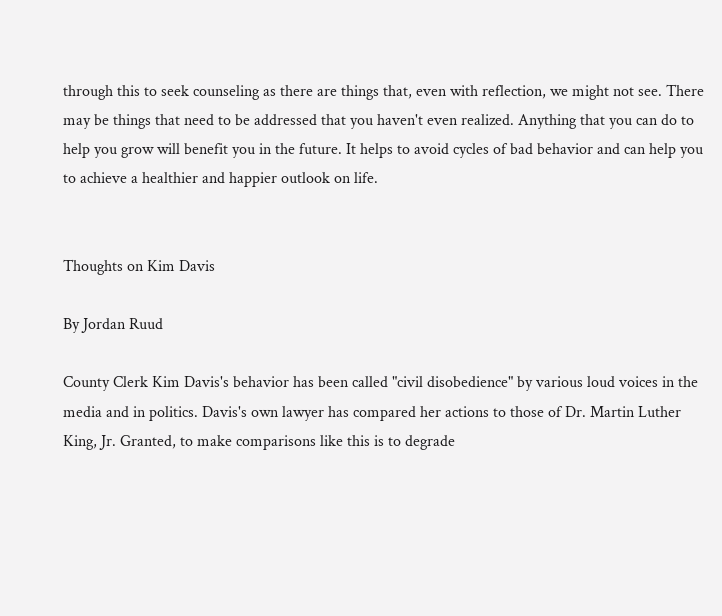through this to seek counseling as there are things that, even with reflection, we might not see. There may be things that need to be addressed that you haven't even realized. Anything that you can do to help you grow will benefit you in the future. It helps to avoid cycles of bad behavior and can help you to achieve a healthier and happier outlook on life.


Thoughts on Kim Davis

By Jordan Ruud

County Clerk Kim Davis's behavior has been called "civil disobedience" by various loud voices in the media and in politics. Davis's own lawyer has compared her actions to those of Dr. Martin Luther King, Jr. Granted, to make comparisons like this is to degrade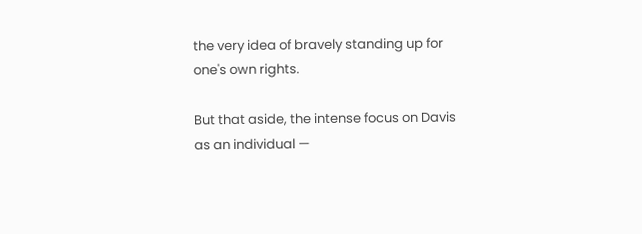the very idea of bravely standing up for one's own rights.

But that aside, the intense focus on Davis as an individual —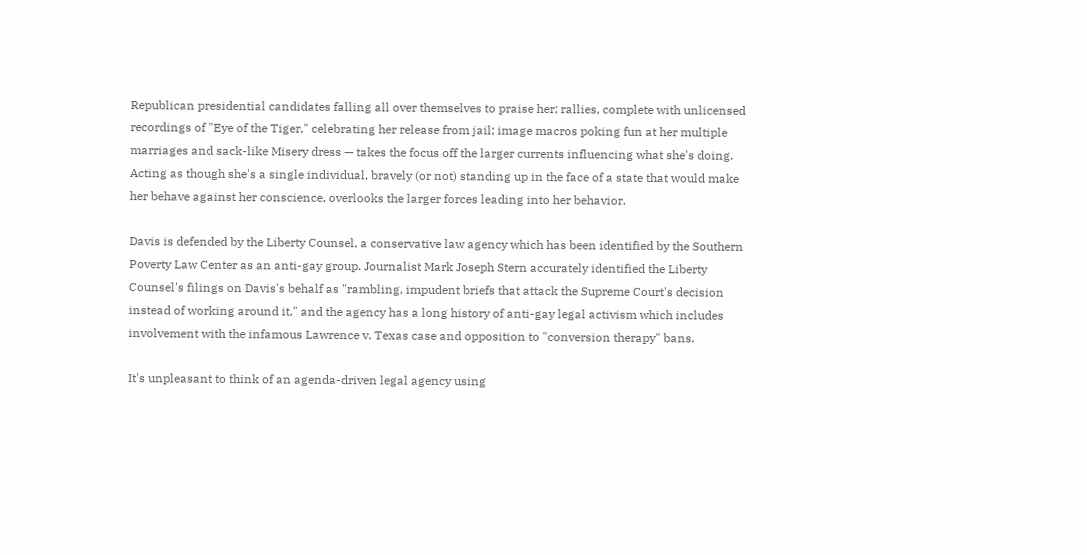Republican presidential candidates falling all over themselves to praise her; rallies, complete with unlicensed recordings of "Eye of the Tiger," celebrating her release from jail; image macros poking fun at her multiple marriages and sack-like Misery dress — takes the focus off the larger currents influencing what she's doing. Acting as though she's a single individual, bravely (or not) standing up in the face of a state that would make her behave against her conscience, overlooks the larger forces leading into her behavior.

Davis is defended by the Liberty Counsel, a conservative law agency which has been identified by the Southern Poverty Law Center as an anti-gay group. Journalist Mark Joseph Stern accurately identified the Liberty Counsel's filings on Davis's behalf as "rambling, impudent briefs that attack the Supreme Court's decision instead of working around it," and the agency has a long history of anti-gay legal activism which includes involvement with the infamous Lawrence v. Texas case and opposition to "conversion therapy" bans.

It's unpleasant to think of an agenda-driven legal agency using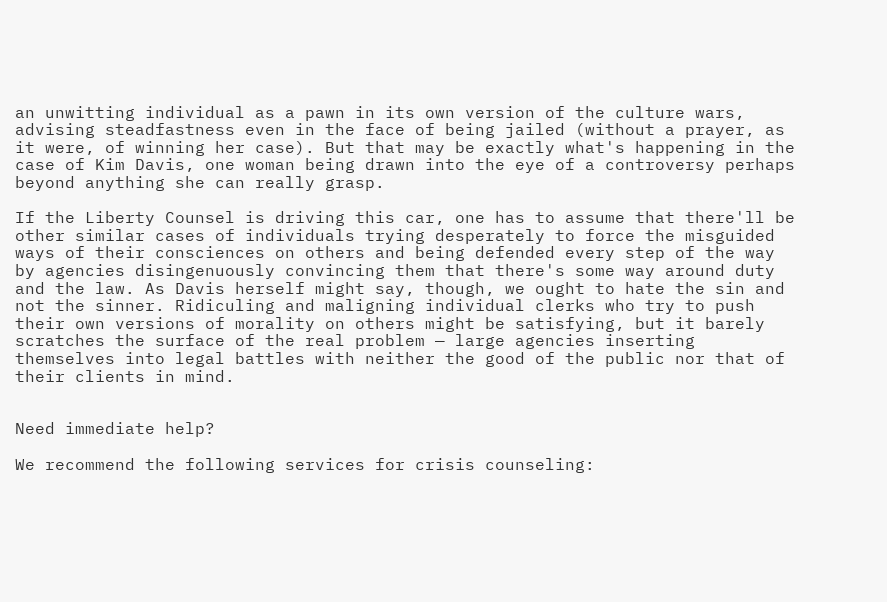an unwitting individual as a pawn in its own version of the culture wars, advising steadfastness even in the face of being jailed (without a prayer, as it were, of winning her case). But that may be exactly what's happening in the case of Kim Davis, one woman being drawn into the eye of a controversy perhaps beyond anything she can really grasp.

If the Liberty Counsel is driving this car, one has to assume that there'll be other similar cases of individuals trying desperately to force the misguided ways of their consciences on others and being defended every step of the way by agencies disingenuously convincing them that there's some way around duty and the law. As Davis herself might say, though, we ought to hate the sin and not the sinner. Ridiculing and maligning individual clerks who try to push their own versions of morality on others might be satisfying, but it barely scratches the surface of the real problem — large agencies inserting themselves into legal battles with neither the good of the public nor that of their clients in mind.


Need immediate help?

We recommend the following services for crisis counseling: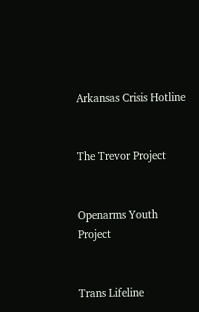Arkansas Crisis Hotline


The Trevor Project


Openarms Youth Project


Trans Lifeline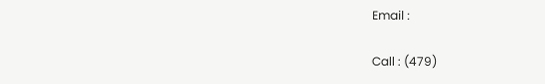Email :

Call : (479)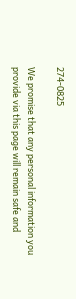274-0825

We promise that any personal information you provide via this page will remain safe and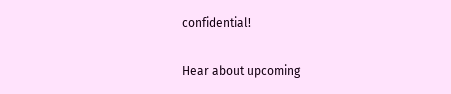confidential!

Hear about upcoming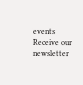events
Receive our newsletter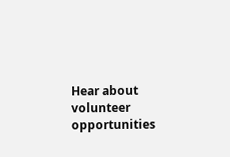Hear about volunteer opportunities